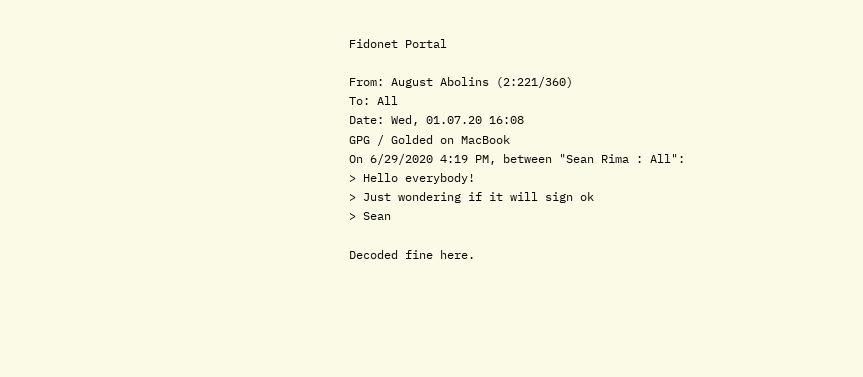Fidonet Portal

From: August Abolins (2:221/360)
To: All
Date: Wed, 01.07.20 16:08
GPG / Golded on MacBook
On 6/29/2020 4:19 PM, between "Sean Rima : All":
> Hello everybody!
> Just wondering if it will sign ok
> Sean

Decoded fine here.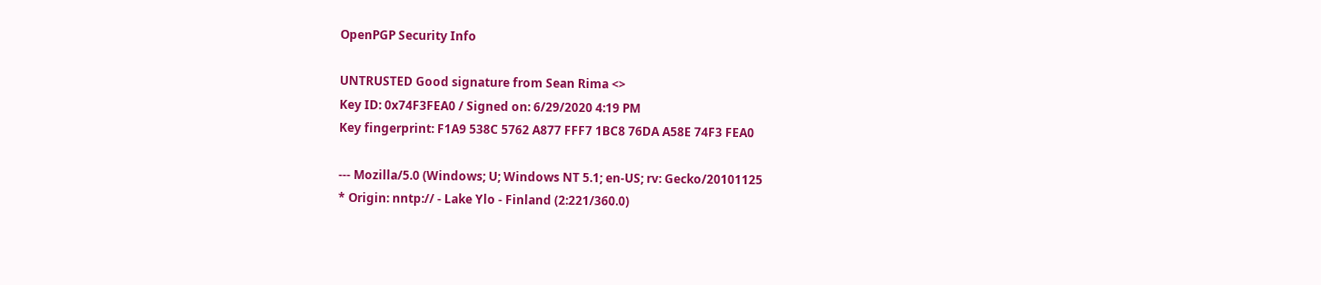OpenPGP Security Info

UNTRUSTED Good signature from Sean Rima <>
Key ID: 0x74F3FEA0 / Signed on: 6/29/2020 4:19 PM
Key fingerprint: F1A9 538C 5762 A877 FFF7 1BC8 76DA A58E 74F3 FEA0

--- Mozilla/5.0 (Windows; U; Windows NT 5.1; en-US; rv: Gecko/20101125
* Origin: nntp:// - Lake Ylo - Finland (2:221/360.0)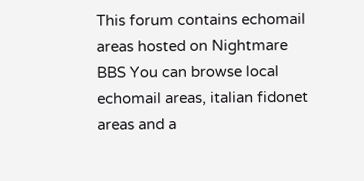This forum contains echomail areas hosted on Nightmare BBS You can browse local echomail areas, italian fidonet areas and a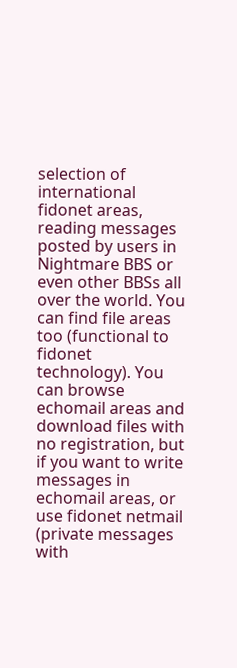selection of international fidonet areas, reading messages posted by users in Nightmare BBS or even other BBSs all over the world. You can find file areas too (functional to fidonet technology). You can browse echomail areas and download files with no registration, but if you want to write messages in echomail areas, or use fidonet netmail (private messages with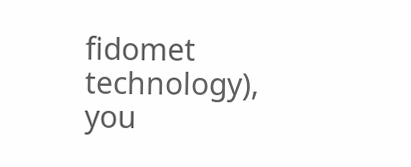fidomet technology), you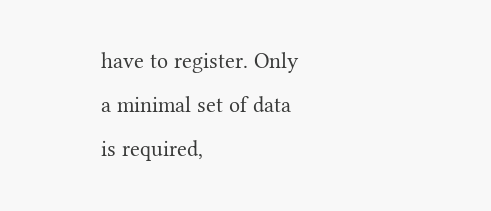have to register. Only a minimal set of data is required,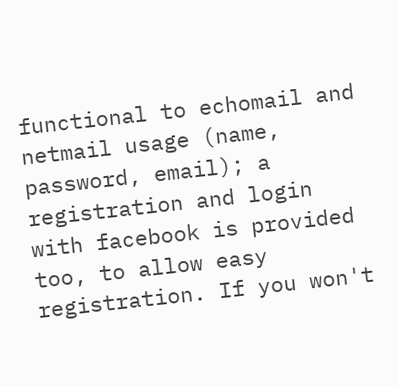functional to echomail and netmail usage (name, password, email); a registration and login with facebook is provided too, to allow easy registration. If you won't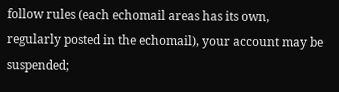follow rules (each echomail areas has its own, regularly posted in the echomail), your account may be suspended;